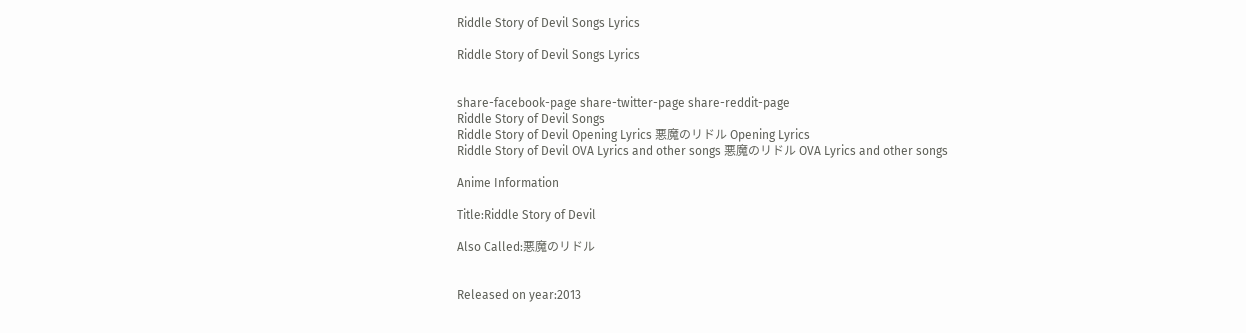Riddle Story of Devil Songs Lyrics

Riddle Story of Devil Songs Lyrics


share-facebook-page share-twitter-page share-reddit-page
Riddle Story of Devil Songs
Riddle Story of Devil Opening Lyrics 悪魔のリドル Opening Lyrics
Riddle Story of Devil OVA Lyrics and other songs 悪魔のリドル OVA Lyrics and other songs

Anime Information

Title:Riddle Story of Devil

Also Called:悪魔のリドル


Released on year:2013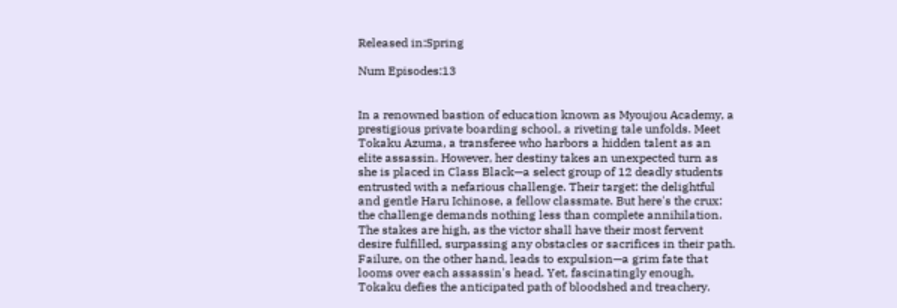Released in:Spring

Num Episodes:13


In a renowned bastion of education known as Myoujou Academy, a prestigious private boarding school, a riveting tale unfolds. Meet Tokaku Azuma, a transferee who harbors a hidden talent as an elite assassin. However, her destiny takes an unexpected turn as she is placed in Class Black—a select group of 12 deadly students entrusted with a nefarious challenge. Their target: the delightful and gentle Haru Ichinose, a fellow classmate. But here's the crux: the challenge demands nothing less than complete annihilation. The stakes are high, as the victor shall have their most fervent desire fulfilled, surpassing any obstacles or sacrifices in their path. Failure, on the other hand, leads to expulsion—a grim fate that looms over each assassin's head. Yet, fascinatingly enough, Tokaku defies the anticipated path of bloodshed and treachery.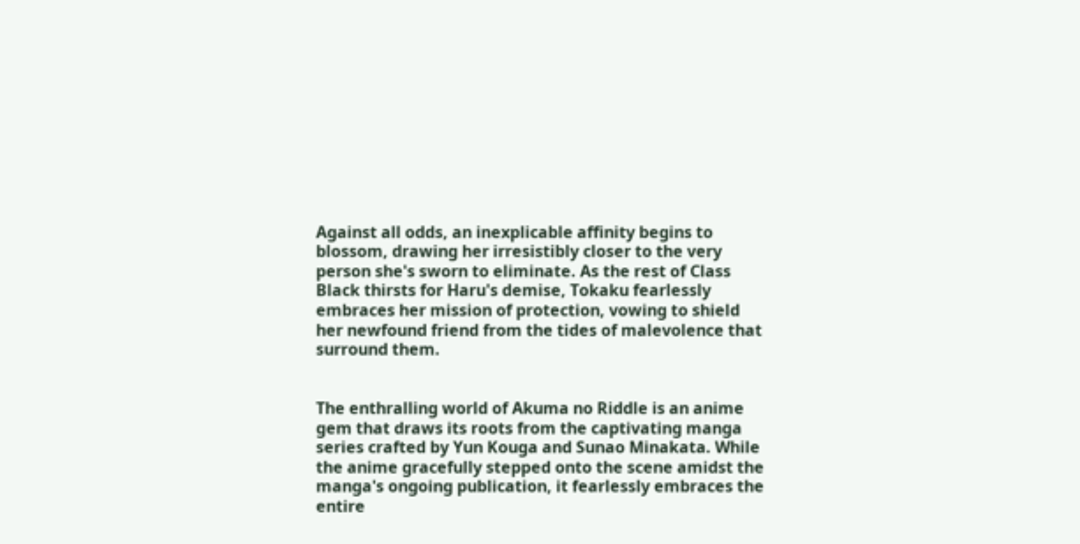Against all odds, an inexplicable affinity begins to blossom, drawing her irresistibly closer to the very person she's sworn to eliminate. As the rest of Class Black thirsts for Haru's demise, Tokaku fearlessly embraces her mission of protection, vowing to shield her newfound friend from the tides of malevolence that surround them.


The enthralling world of Akuma no Riddle is an anime gem that draws its roots from the captivating manga series crafted by Yun Kouga and Sunao Minakata. While the anime gracefully stepped onto the scene amidst the manga's ongoing publication, it fearlessly embraces the entire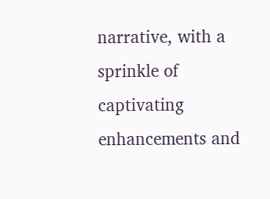narrative, with a sprinkle of captivating enhancements and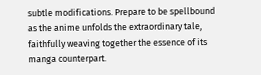subtle modifications. Prepare to be spellbound as the anime unfolds the extraordinary tale, faithfully weaving together the essence of its manga counterpart.